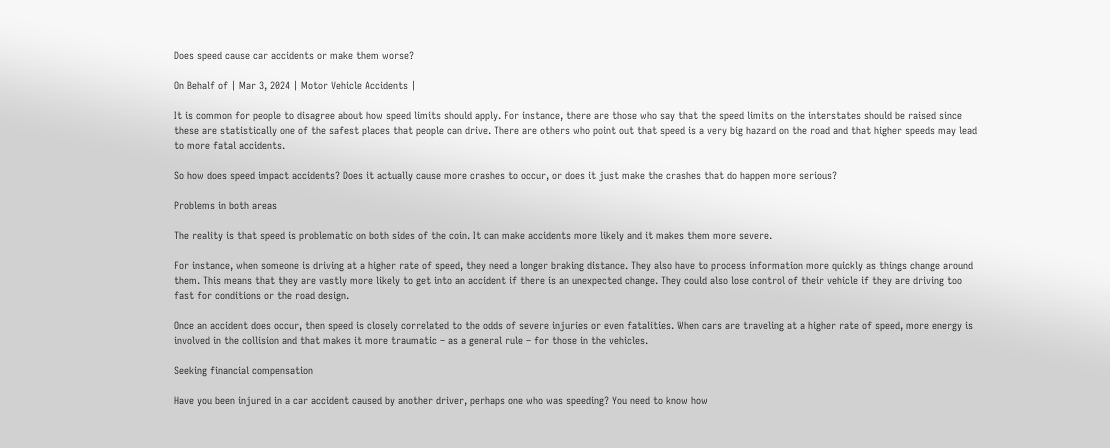Does speed cause car accidents or make them worse?

On Behalf of | Mar 3, 2024 | Motor Vehicle Accidents |

It is common for people to disagree about how speed limits should apply. For instance, there are those who say that the speed limits on the interstates should be raised since these are statistically one of the safest places that people can drive. There are others who point out that speed is a very big hazard on the road and that higher speeds may lead to more fatal accidents.

So how does speed impact accidents? Does it actually cause more crashes to occur, or does it just make the crashes that do happen more serious?

Problems in both areas

The reality is that speed is problematic on both sides of the coin. It can make accidents more likely and it makes them more severe.

For instance, when someone is driving at a higher rate of speed, they need a longer braking distance. They also have to process information more quickly as things change around them. This means that they are vastly more likely to get into an accident if there is an unexpected change. They could also lose control of their vehicle if they are driving too fast for conditions or the road design.

Once an accident does occur, then speed is closely correlated to the odds of severe injuries or even fatalities. When cars are traveling at a higher rate of speed, more energy is involved in the collision and that makes it more traumatic – as a general rule – for those in the vehicles.

Seeking financial compensation

Have you been injured in a car accident caused by another driver, perhaps one who was speeding? You need to know how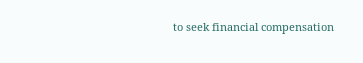to seek financial compensation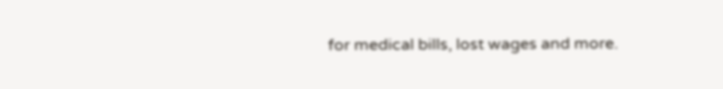for medical bills, lost wages and more.